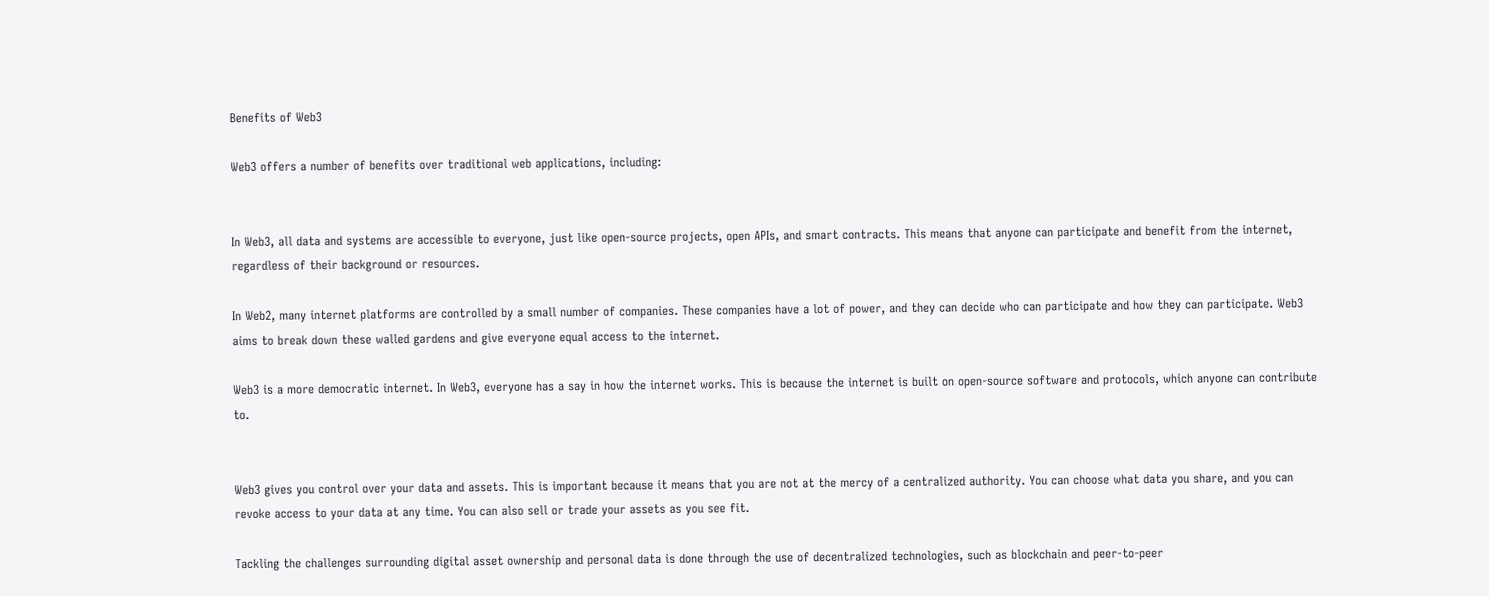Benefits of Web3

Web3 offers a number of benefits over traditional web applications, including:


In Web3, all data and systems are accessible to everyone, just like open-source projects, open APIs, and smart contracts. This means that anyone can participate and benefit from the internet, regardless of their background or resources.

In Web2, many internet platforms are controlled by a small number of companies. These companies have a lot of power, and they can decide who can participate and how they can participate. Web3 aims to break down these walled gardens and give everyone equal access to the internet.

Web3 is a more democratic internet. In Web3, everyone has a say in how the internet works. This is because the internet is built on open-source software and protocols, which anyone can contribute to.


Web3 gives you control over your data and assets. This is important because it means that you are not at the mercy of a centralized authority. You can choose what data you share, and you can revoke access to your data at any time. You can also sell or trade your assets as you see fit.

Tackling the challenges surrounding digital asset ownership and personal data is done through the use of decentralized technologies, such as blockchain and peer-to-peer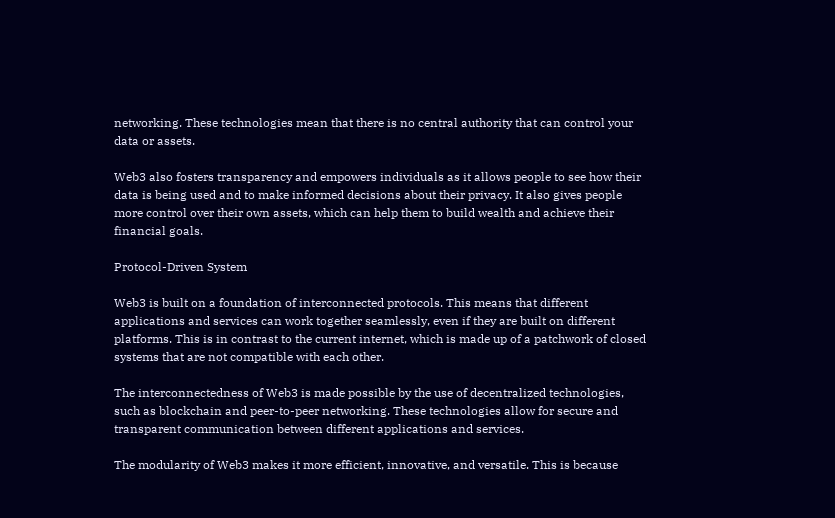networking. These technologies mean that there is no central authority that can control your data or assets.

Web3 also fosters transparency and empowers individuals as it allows people to see how their data is being used and to make informed decisions about their privacy. It also gives people more control over their own assets, which can help them to build wealth and achieve their financial goals.

Protocol-Driven System

Web3 is built on a foundation of interconnected protocols. This means that different applications and services can work together seamlessly, even if they are built on different platforms. This is in contrast to the current internet, which is made up of a patchwork of closed systems that are not compatible with each other.

The interconnectedness of Web3 is made possible by the use of decentralized technologies, such as blockchain and peer-to-peer networking. These technologies allow for secure and transparent communication between different applications and services.

The modularity of Web3 makes it more efficient, innovative, and versatile. This is because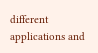different applications and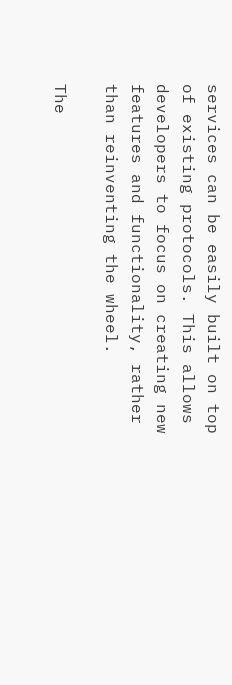services can be easily built on top of existing protocols. This allows developers to focus on creating new features and functionality, rather than reinventing the wheel.

The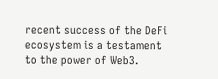recent success of the DeFi ecosystem is a testament to the power of Web3.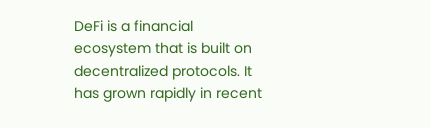DeFi is a financial ecosystem that is built on decentralized protocols. It has grown rapidly in recent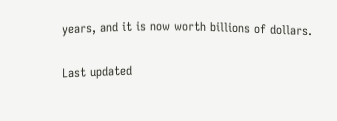years, and it is now worth billions of dollars.

Last updated